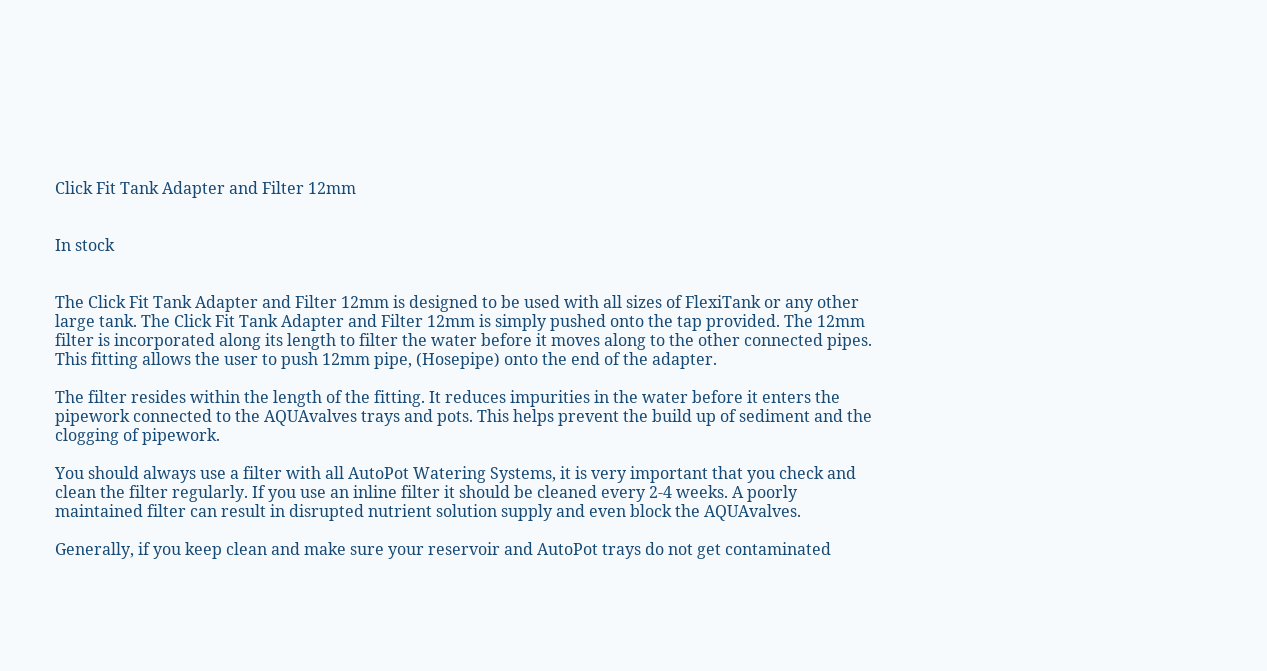Click Fit Tank Adapter and Filter 12mm


In stock


The Click Fit Tank Adapter and Filter 12mm is designed to be used with all sizes of FlexiTank or any other large tank. The Click Fit Tank Adapter and Filter 12mm is simply pushed onto the tap provided. The 12mm filter is incorporated along its length to filter the water before it moves along to the other connected pipes. This fitting allows the user to push 12mm pipe, (Hosepipe) onto the end of the adapter.

The filter resides within the length of the fitting. It reduces impurities in the water before it enters the pipework connected to the AQUAvalves trays and pots. This helps prevent the build up of sediment and the clogging of pipework.

You should always use a filter with all AutoPot Watering Systems, it is very important that you check and clean the filter regularly. If you use an inline filter it should be cleaned every 2-4 weeks. A poorly maintained filter can result in disrupted nutrient solution supply and even block the AQUAvalves.

Generally, if you keep clean and make sure your reservoir and AutoPot trays do not get contaminated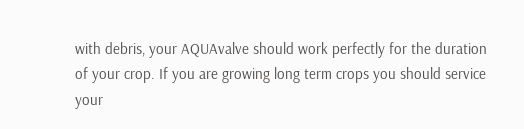with debris, your AQUAvalve should work perfectly for the duration of your crop. If you are growing long term crops you should service your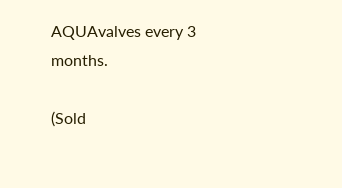AQUAvalves every 3 months.

(Sold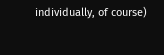individually, of course)